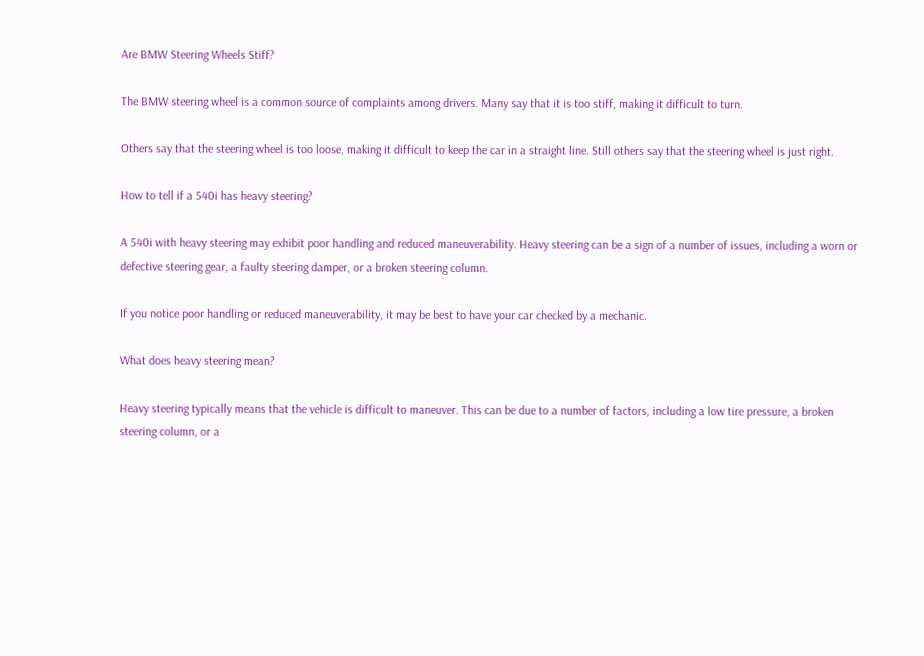Are BMW Steering Wheels Stiff?

The BMW steering wheel is a common source of complaints among drivers. Many say that it is too stiff, making it difficult to turn.

Others say that the steering wheel is too loose, making it difficult to keep the car in a straight line. Still others say that the steering wheel is just right.

How to tell if a 540i has heavy steering?

A 540i with heavy steering may exhibit poor handling and reduced maneuverability. Heavy steering can be a sign of a number of issues, including a worn or defective steering gear, a faulty steering damper, or a broken steering column.

If you notice poor handling or reduced maneuverability, it may be best to have your car checked by a mechanic.

What does heavy steering mean?

Heavy steering typically means that the vehicle is difficult to maneuver. This can be due to a number of factors, including a low tire pressure, a broken steering column, or a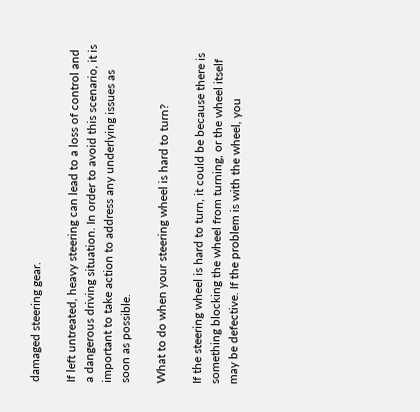damaged steering gear.

If left untreated, heavy steering can lead to a loss of control and a dangerous driving situation. In order to avoid this scenario, it is important to take action to address any underlying issues as soon as possible.

What to do when your steering wheel is hard to turn?

If the steering wheel is hard to turn, it could be because there is something blocking the wheel from turning, or the wheel itself may be defective. If the problem is with the wheel, you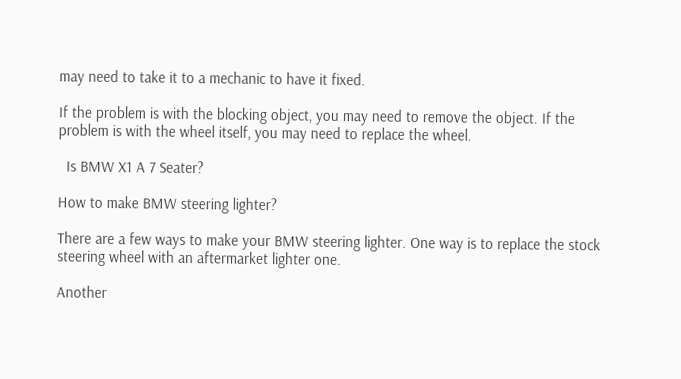may need to take it to a mechanic to have it fixed.

If the problem is with the blocking object, you may need to remove the object. If the problem is with the wheel itself, you may need to replace the wheel.

  Is BMW X1 A 7 Seater?

How to make BMW steering lighter?

There are a few ways to make your BMW steering lighter. One way is to replace the stock steering wheel with an aftermarket lighter one.

Another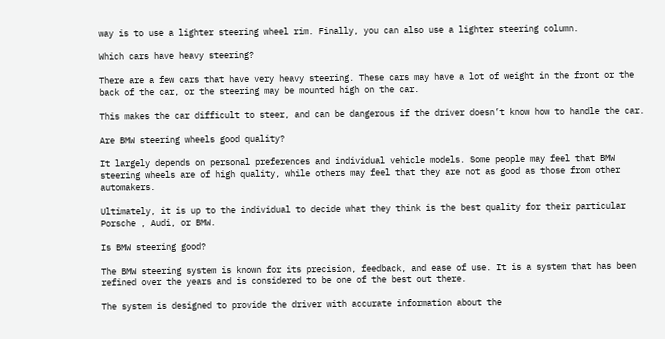way is to use a lighter steering wheel rim. Finally, you can also use a lighter steering column.

Which cars have heavy steering?

There are a few cars that have very heavy steering. These cars may have a lot of weight in the front or the back of the car, or the steering may be mounted high on the car.

This makes the car difficult to steer, and can be dangerous if the driver doesn’t know how to handle the car.

Are BMW steering wheels good quality?

It largely depends on personal preferences and individual vehicle models. Some people may feel that BMW steering wheels are of high quality, while others may feel that they are not as good as those from other automakers.

Ultimately, it is up to the individual to decide what they think is the best quality for their particular Porsche , Audi, or BMW.

Is BMW steering good?

The BMW steering system is known for its precision, feedback, and ease of use. It is a system that has been refined over the years and is considered to be one of the best out there.

The system is designed to provide the driver with accurate information about the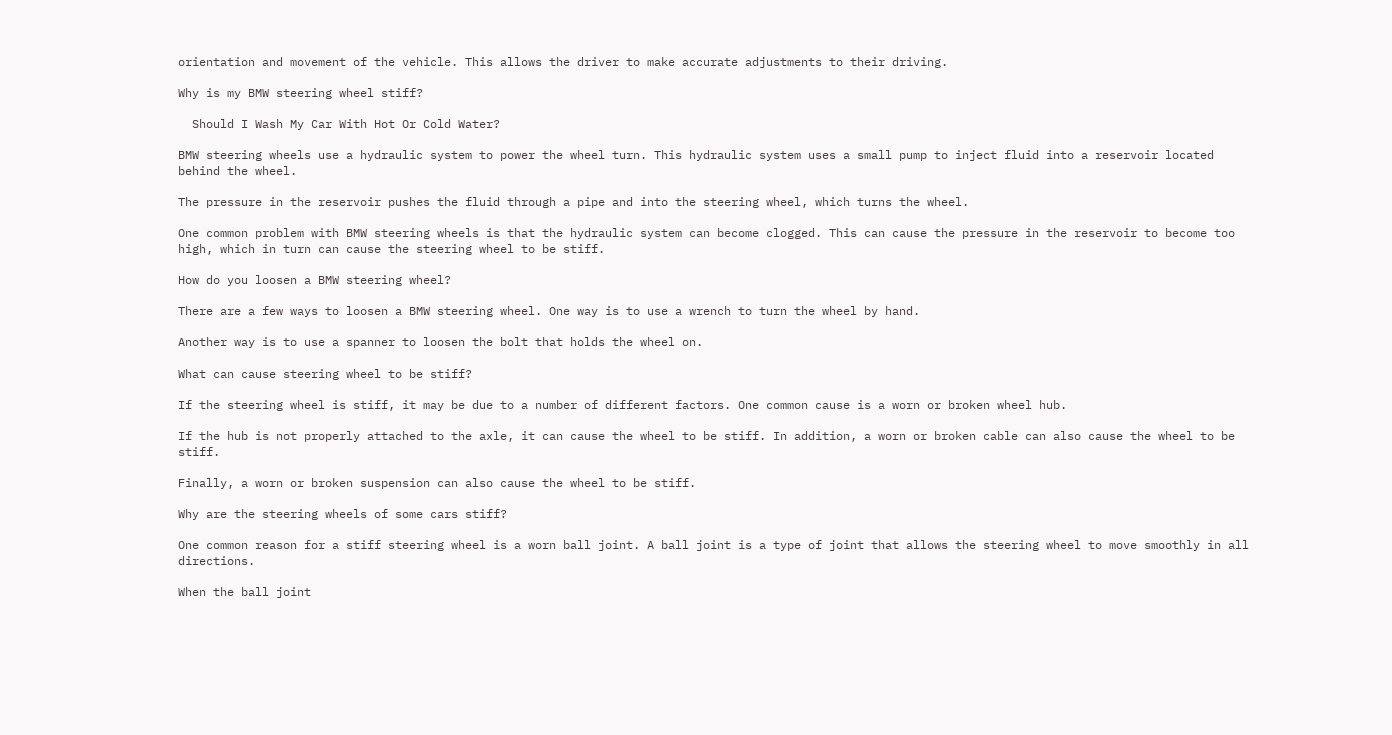orientation and movement of the vehicle. This allows the driver to make accurate adjustments to their driving.

Why is my BMW steering wheel stiff?

  Should I Wash My Car With Hot Or Cold Water?

BMW steering wheels use a hydraulic system to power the wheel turn. This hydraulic system uses a small pump to inject fluid into a reservoir located behind the wheel.

The pressure in the reservoir pushes the fluid through a pipe and into the steering wheel, which turns the wheel.

One common problem with BMW steering wheels is that the hydraulic system can become clogged. This can cause the pressure in the reservoir to become too high, which in turn can cause the steering wheel to be stiff.

How do you loosen a BMW steering wheel?

There are a few ways to loosen a BMW steering wheel. One way is to use a wrench to turn the wheel by hand.

Another way is to use a spanner to loosen the bolt that holds the wheel on.

What can cause steering wheel to be stiff?

If the steering wheel is stiff, it may be due to a number of different factors. One common cause is a worn or broken wheel hub.

If the hub is not properly attached to the axle, it can cause the wheel to be stiff. In addition, a worn or broken cable can also cause the wheel to be stiff.

Finally, a worn or broken suspension can also cause the wheel to be stiff.

Why are the steering wheels of some cars stiff?

One common reason for a stiff steering wheel is a worn ball joint. A ball joint is a type of joint that allows the steering wheel to move smoothly in all directions.

When the ball joint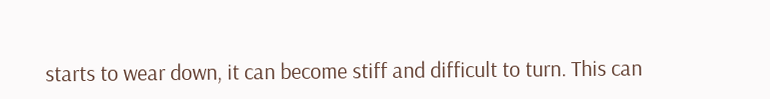starts to wear down, it can become stiff and difficult to turn. This can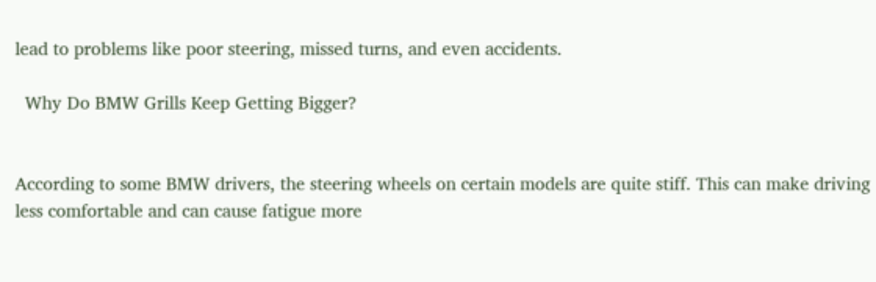lead to problems like poor steering, missed turns, and even accidents.

  Why Do BMW Grills Keep Getting Bigger?


According to some BMW drivers, the steering wheels on certain models are quite stiff. This can make driving less comfortable and can cause fatigue more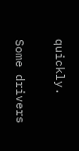quickly.

Some drivers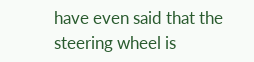have even said that the steering wheel is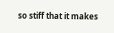so stiff that it makes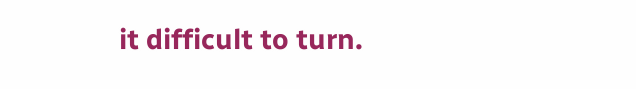it difficult to turn.